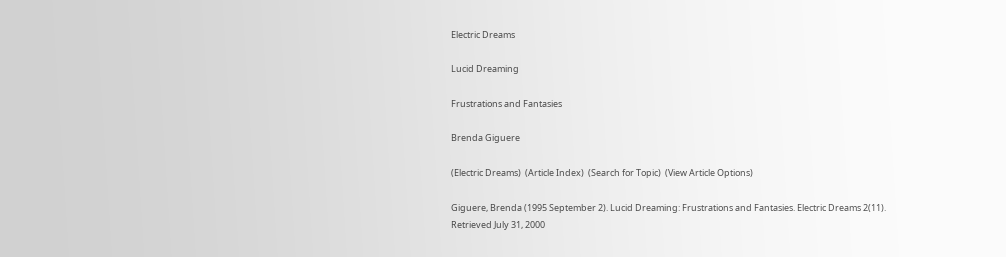Electric Dreams

Lucid Dreaming

Frustrations and Fantasies

Brenda Giguere

(Electric Dreams)  (Article Index)  (Search for Topic)  (View Article Options)

Giguere, Brenda (1995 September 2). Lucid Dreaming: Frustrations and Fantasies. Electric Dreams 2(11). Retrieved July 31, 2000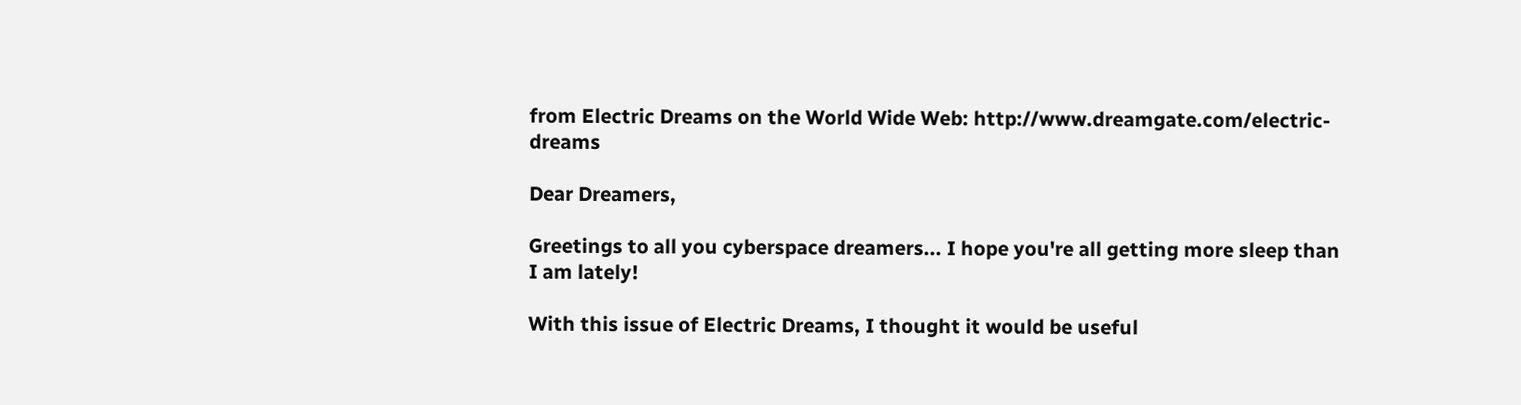from Electric Dreams on the World Wide Web: http://www.dreamgate.com/electric-dreams

Dear Dreamers,

Greetings to all you cyberspace dreamers... I hope you're all getting more sleep than I am lately!

With this issue of Electric Dreams, I thought it would be useful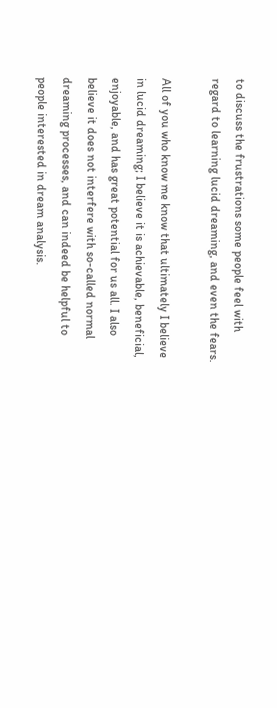to discuss the frustrations some people feel with regard to learning lucid dreaming, and even the fears.

All of you who know me know that ultimately I believe in lucid dreaming; I believe it is achievable, beneficial, enjoyable, and has great potential for us all. I also believe it does not interfere with so-called normal dreaming processes, and can indeed be helpful to people interested in dream analysis.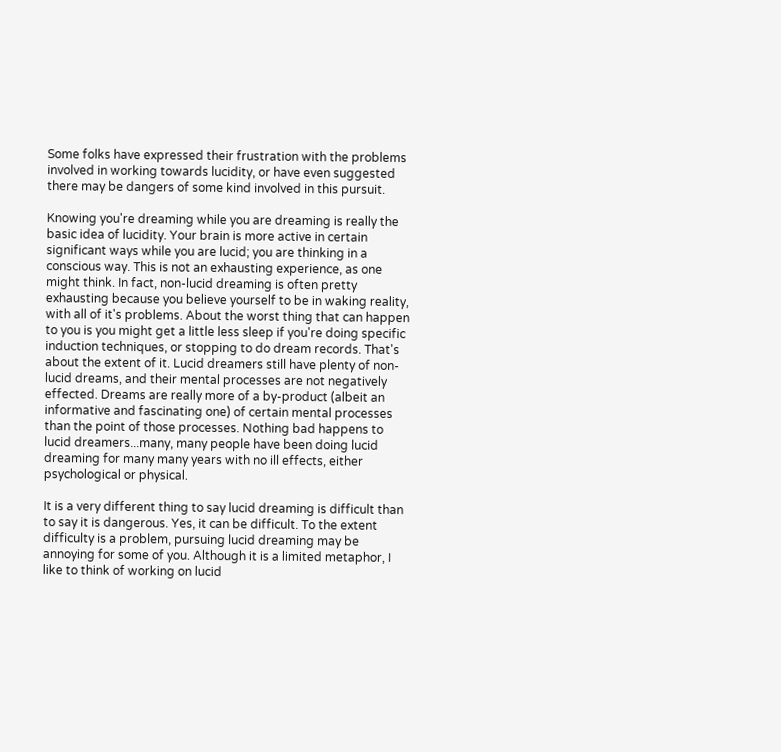Some folks have expressed their frustration with the problems involved in working towards lucidity, or have even suggested there may be dangers of some kind involved in this pursuit.

Knowing you're dreaming while you are dreaming is really the basic idea of lucidity. Your brain is more active in certain significant ways while you are lucid; you are thinking in a conscious way. This is not an exhausting experience, as one might think. In fact, non-lucid dreaming is often pretty exhausting because you believe yourself to be in waking reality, with all of it's problems. About the worst thing that can happen to you is you might get a little less sleep if you're doing specific induction techniques, or stopping to do dream records. That's about the extent of it. Lucid dreamers still have plenty of non-lucid dreams, and their mental processes are not negatively effected. Dreams are really more of a by-product (albeit an informative and fascinating one) of certain mental processes than the point of those processes. Nothing bad happens to lucid dreamers...many, many people have been doing lucid dreaming for many many years with no ill effects, either psychological or physical.

It is a very different thing to say lucid dreaming is difficult than to say it is dangerous. Yes, it can be difficult. To the extent difficulty is a problem, pursuing lucid dreaming may be annoying for some of you. Although it is a limited metaphor, I like to think of working on lucid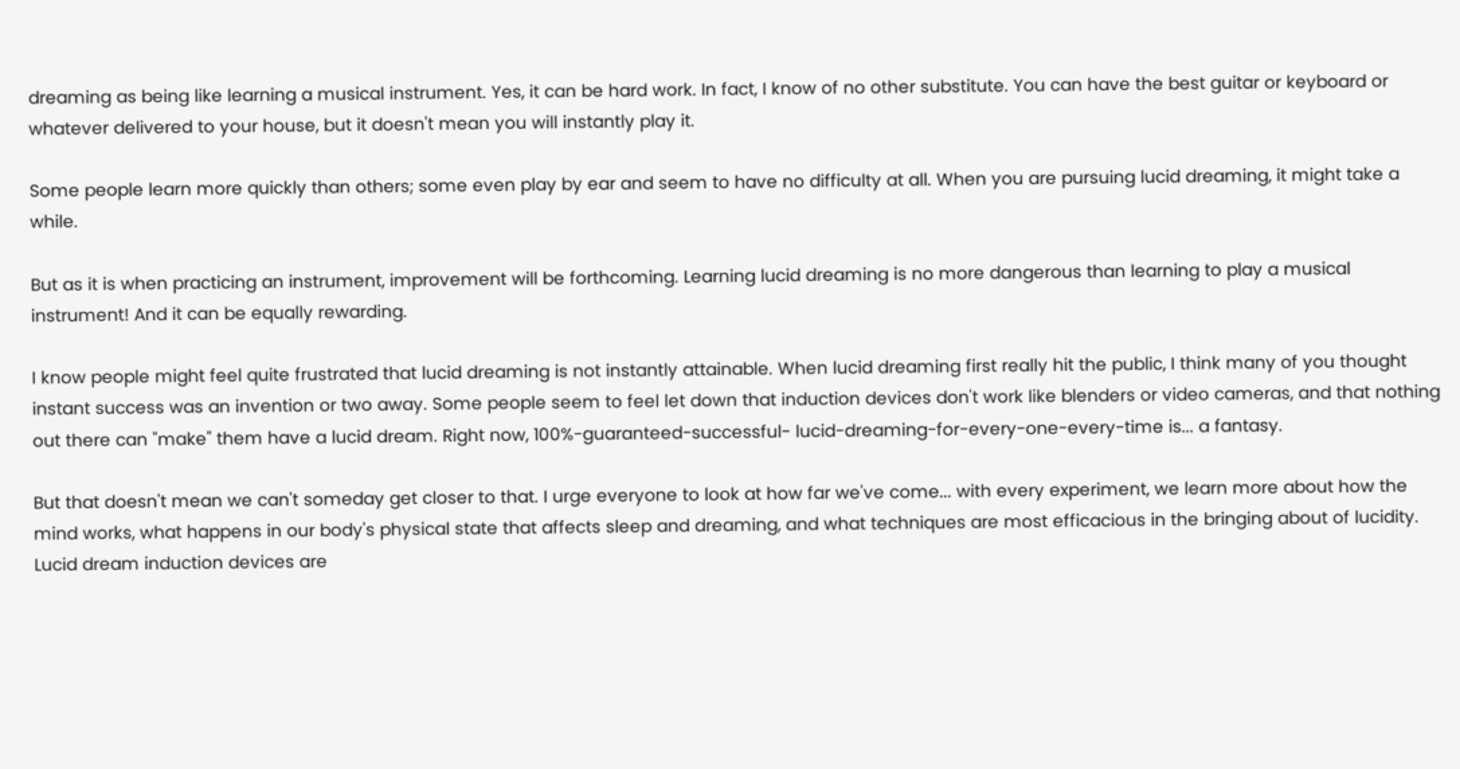dreaming as being like learning a musical instrument. Yes, it can be hard work. In fact, I know of no other substitute. You can have the best guitar or keyboard or whatever delivered to your house, but it doesn't mean you will instantly play it.

Some people learn more quickly than others; some even play by ear and seem to have no difficulty at all. When you are pursuing lucid dreaming, it might take a while.

But as it is when practicing an instrument, improvement will be forthcoming. Learning lucid dreaming is no more dangerous than learning to play a musical instrument! And it can be equally rewarding.

I know people might feel quite frustrated that lucid dreaming is not instantly attainable. When lucid dreaming first really hit the public, I think many of you thought instant success was an invention or two away. Some people seem to feel let down that induction devices don't work like blenders or video cameras, and that nothing out there can "make" them have a lucid dream. Right now, 100%-guaranteed-successful- lucid-dreaming-for-every-one-every-time is... a fantasy.

But that doesn't mean we can't someday get closer to that. I urge everyone to look at how far we've come... with every experiment, we learn more about how the mind works, what happens in our body's physical state that affects sleep and dreaming, and what techniques are most efficacious in the bringing about of lucidity. Lucid dream induction devices are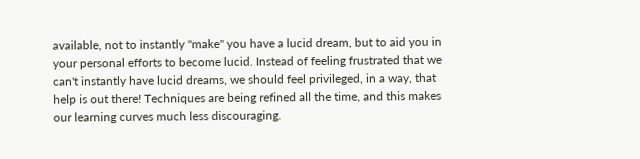available, not to instantly "make" you have a lucid dream, but to aid you in your personal efforts to become lucid. Instead of feeling frustrated that we can't instantly have lucid dreams, we should feel privileged, in a way, that help is out there! Techniques are being refined all the time, and this makes our learning curves much less discouraging.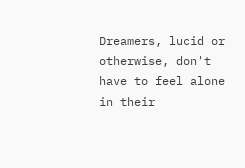Dreamers, lucid or otherwise, don't have to feel alone in their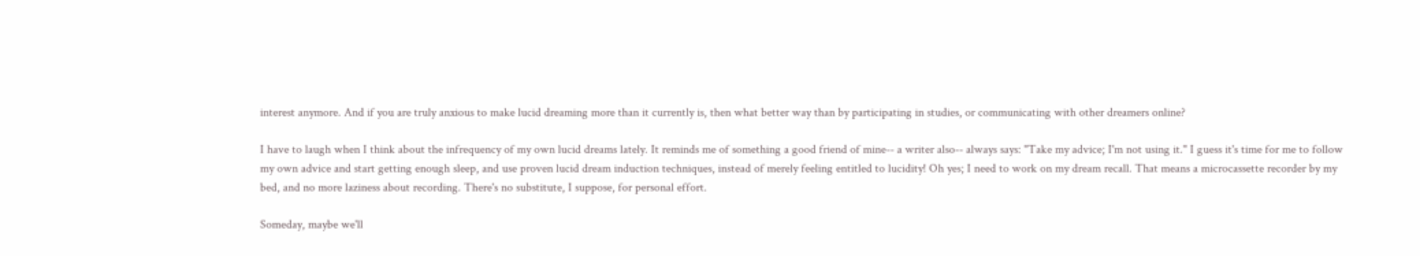interest anymore. And if you are truly anxious to make lucid dreaming more than it currently is, then what better way than by participating in studies, or communicating with other dreamers online?

I have to laugh when I think about the infrequency of my own lucid dreams lately. It reminds me of something a good friend of mine-- a writer also-- always says: "Take my advice; I'm not using it." I guess it's time for me to follow my own advice and start getting enough sleep, and use proven lucid dream induction techniques, instead of merely feeling entitled to lucidity! Oh yes; I need to work on my dream recall. That means a microcassette recorder by my bed, and no more laziness about recording. There's no substitute, I suppose, for personal effort.

Someday, maybe we'll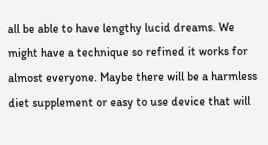all be able to have lengthy lucid dreams. We might have a technique so refined it works for almost everyone. Maybe there will be a harmless diet supplement or easy to use device that will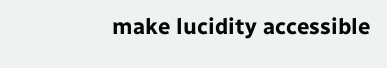make lucidity accessible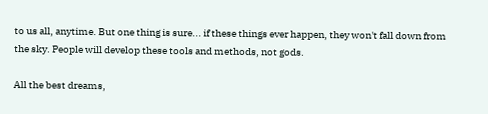to us all, anytime. But one thing is sure... if these things ever happen, they won't fall down from the sky. People will develop these tools and methods, not gods.

All the best dreams,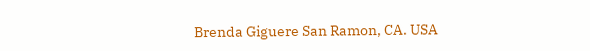Brenda Giguere San Ramon, CA. USA